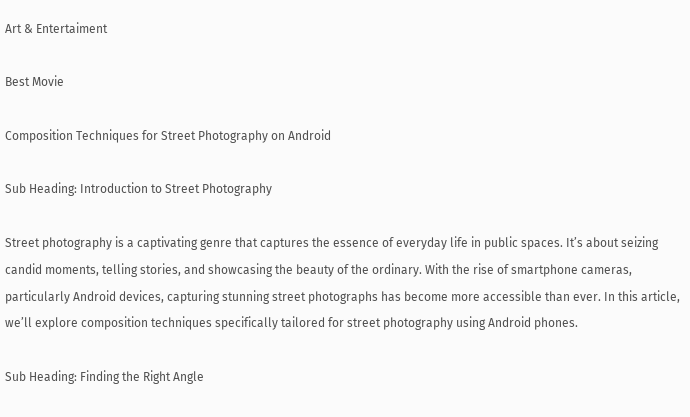Art & Entertaiment

Best Movie

Composition Techniques for Street Photography on Android

Sub Heading: Introduction to Street Photography

Street photography is a captivating genre that captures the essence of everyday life in public spaces. It’s about seizing candid moments, telling stories, and showcasing the beauty of the ordinary. With the rise of smartphone cameras, particularly Android devices, capturing stunning street photographs has become more accessible than ever. In this article, we’ll explore composition techniques specifically tailored for street photography using Android phones.

Sub Heading: Finding the Right Angle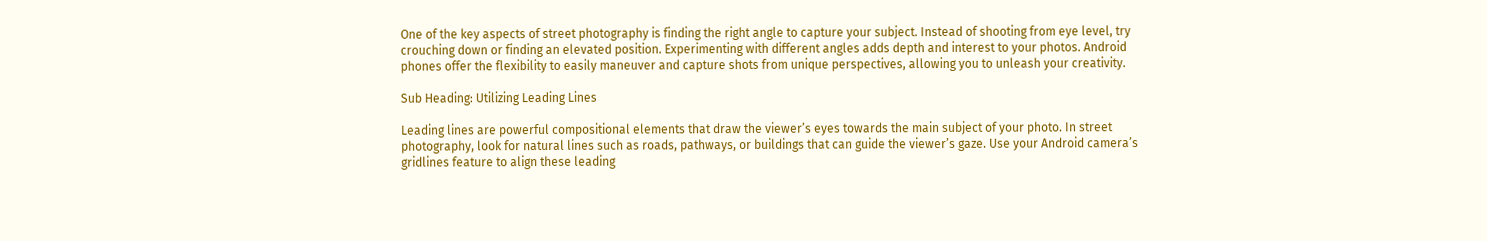One of the key aspects of street photography is finding the right angle to capture your subject. Instead of shooting from eye level, try crouching down or finding an elevated position. Experimenting with different angles adds depth and interest to your photos. Android phones offer the flexibility to easily maneuver and capture shots from unique perspectives, allowing you to unleash your creativity.

Sub Heading: Utilizing Leading Lines

Leading lines are powerful compositional elements that draw the viewer’s eyes towards the main subject of your photo. In street photography, look for natural lines such as roads, pathways, or buildings that can guide the viewer’s gaze. Use your Android camera’s gridlines feature to align these leading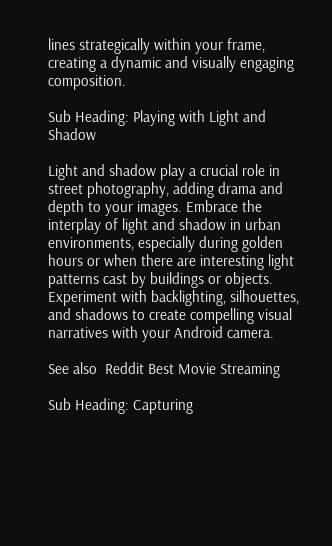lines strategically within your frame, creating a dynamic and visually engaging composition.

Sub Heading: Playing with Light and Shadow

Light and shadow play a crucial role in street photography, adding drama and depth to your images. Embrace the interplay of light and shadow in urban environments, especially during golden hours or when there are interesting light patterns cast by buildings or objects. Experiment with backlighting, silhouettes, and shadows to create compelling visual narratives with your Android camera.

See also  Reddit Best Movie Streaming

Sub Heading: Capturing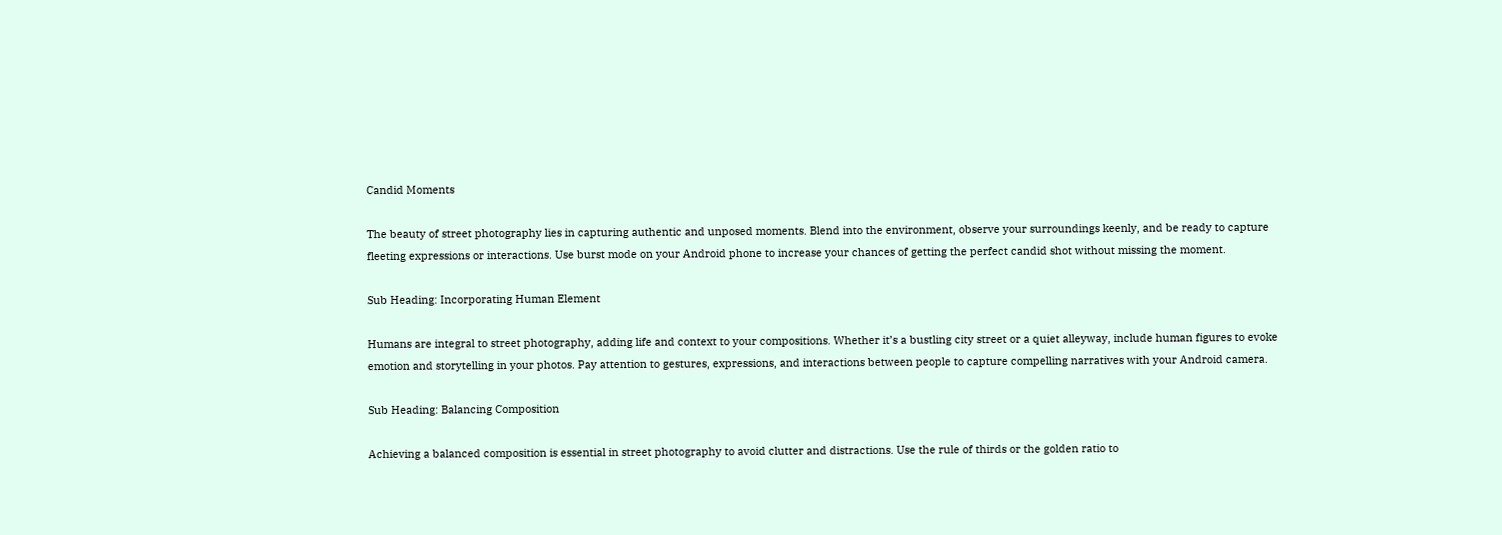Candid Moments

The beauty of street photography lies in capturing authentic and unposed moments. Blend into the environment, observe your surroundings keenly, and be ready to capture fleeting expressions or interactions. Use burst mode on your Android phone to increase your chances of getting the perfect candid shot without missing the moment.

Sub Heading: Incorporating Human Element

Humans are integral to street photography, adding life and context to your compositions. Whether it’s a bustling city street or a quiet alleyway, include human figures to evoke emotion and storytelling in your photos. Pay attention to gestures, expressions, and interactions between people to capture compelling narratives with your Android camera.

Sub Heading: Balancing Composition

Achieving a balanced composition is essential in street photography to avoid clutter and distractions. Use the rule of thirds or the golden ratio to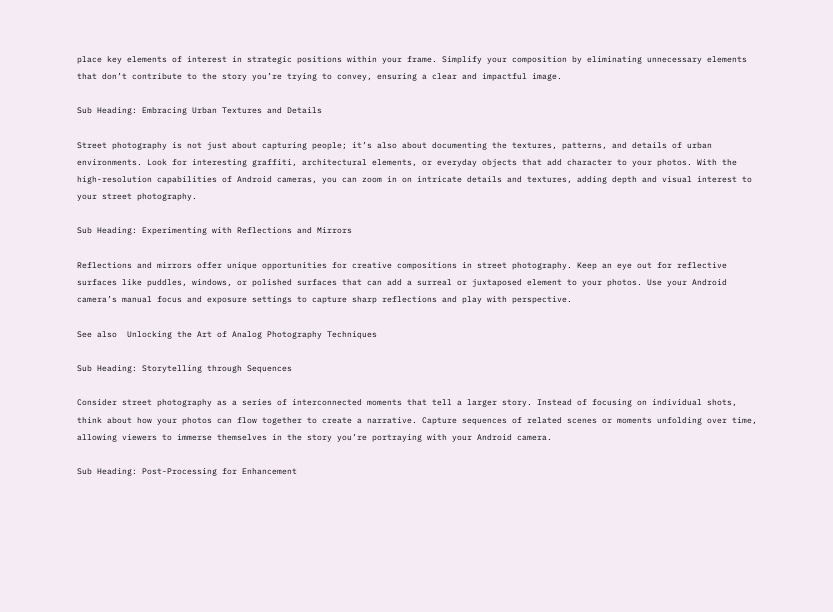place key elements of interest in strategic positions within your frame. Simplify your composition by eliminating unnecessary elements that don’t contribute to the story you’re trying to convey, ensuring a clear and impactful image.

Sub Heading: Embracing Urban Textures and Details

Street photography is not just about capturing people; it’s also about documenting the textures, patterns, and details of urban environments. Look for interesting graffiti, architectural elements, or everyday objects that add character to your photos. With the high-resolution capabilities of Android cameras, you can zoom in on intricate details and textures, adding depth and visual interest to your street photography.

Sub Heading: Experimenting with Reflections and Mirrors

Reflections and mirrors offer unique opportunities for creative compositions in street photography. Keep an eye out for reflective surfaces like puddles, windows, or polished surfaces that can add a surreal or juxtaposed element to your photos. Use your Android camera’s manual focus and exposure settings to capture sharp reflections and play with perspective.

See also  Unlocking the Art of Analog Photography Techniques

Sub Heading: Storytelling through Sequences

Consider street photography as a series of interconnected moments that tell a larger story. Instead of focusing on individual shots, think about how your photos can flow together to create a narrative. Capture sequences of related scenes or moments unfolding over time, allowing viewers to immerse themselves in the story you’re portraying with your Android camera.

Sub Heading: Post-Processing for Enhancement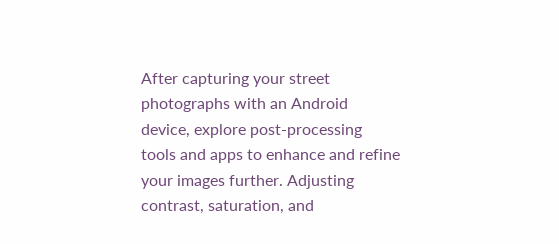After capturing your street photographs with an Android device, explore post-processing tools and apps to enhance and refine your images further. Adjusting contrast, saturation, and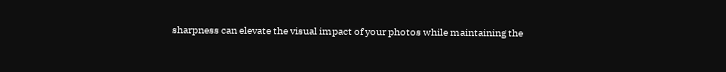sharpness can elevate the visual impact of your photos while maintaining the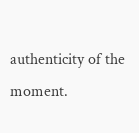authenticity of the moment.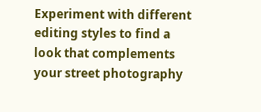Experiment with different editing styles to find a look that complements your street photography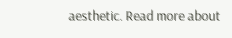aesthetic. Read more about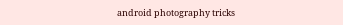android photography tricks